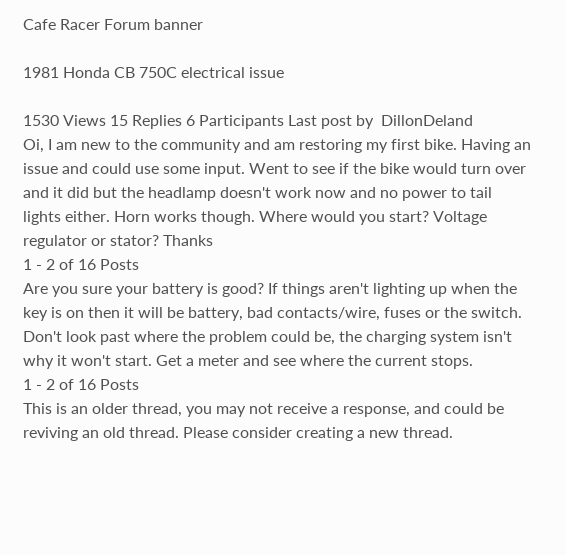Cafe Racer Forum banner

1981 Honda CB 750C electrical issue

1530 Views 15 Replies 6 Participants Last post by  DillonDeland
Oi, I am new to the community and am restoring my first bike. Having an issue and could use some input. Went to see if the bike would turn over and it did but the headlamp doesn't work now and no power to tail lights either. Horn works though. Where would you start? Voltage regulator or stator? Thanks
1 - 2 of 16 Posts
Are you sure your battery is good? If things aren't lighting up when the key is on then it will be battery, bad contacts/wire, fuses or the switch. Don't look past where the problem could be, the charging system isn't why it won't start. Get a meter and see where the current stops.
1 - 2 of 16 Posts
This is an older thread, you may not receive a response, and could be reviving an old thread. Please consider creating a new thread.